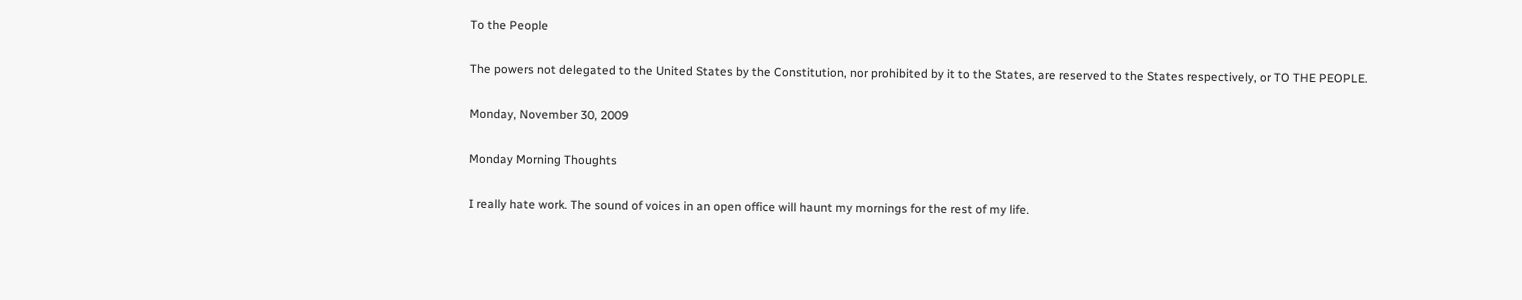To the People

The powers not delegated to the United States by the Constitution, nor prohibited by it to the States, are reserved to the States respectively, or TO THE PEOPLE.

Monday, November 30, 2009

Monday Morning Thoughts

I really hate work. The sound of voices in an open office will haunt my mornings for the rest of my life.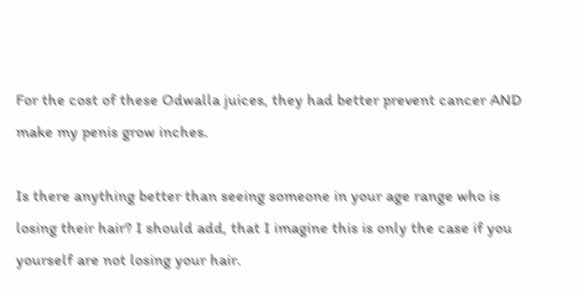For the cost of these Odwalla juices, they had better prevent cancer AND make my penis grow inches.

Is there anything better than seeing someone in your age range who is losing their hair? I should add, that I imagine this is only the case if you yourself are not losing your hair.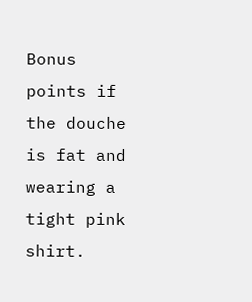Bonus points if the douche is fat and wearing a tight pink shirt.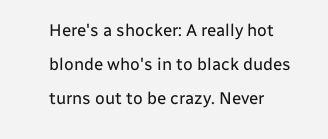Here's a shocker: A really hot blonde who's in to black dudes turns out to be crazy. Never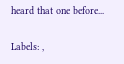heard that one before...

Labels: ,